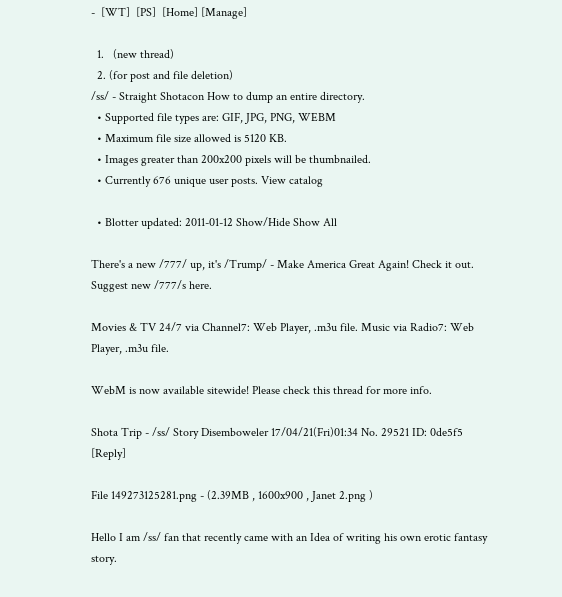-  [WT]  [PS]  [Home] [Manage]

  1.   (new thread)
  2. (for post and file deletion)
/ss/ - Straight Shotacon How to dump an entire directory.
  • Supported file types are: GIF, JPG, PNG, WEBM
  • Maximum file size allowed is 5120 KB.
  • Images greater than 200x200 pixels will be thumbnailed.
  • Currently 676 unique user posts. View catalog

  • Blotter updated: 2011-01-12 Show/Hide Show All

There's a new /777/ up, it's /Trump/ - Make America Great Again! Check it out. Suggest new /777/s here.

Movies & TV 24/7 via Channel7: Web Player, .m3u file. Music via Radio7: Web Player, .m3u file.

WebM is now available sitewide! Please check this thread for more info.

Shota Trip - /ss/ Story Disemboweler 17/04/21(Fri)01:34 No. 29521 ID: 0de5f5 [Reply]

File 149273125281.png - (2.39MB , 1600x900 , Janet 2.png )

Hello I am /ss/ fan that recently came with an Idea of writing his own erotic fantasy story.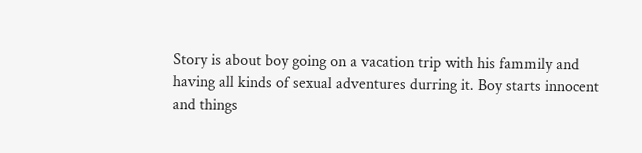Story is about boy going on a vacation trip with his fammily and having all kinds of sexual adventures durring it. Boy starts innocent and things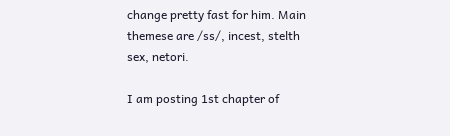change pretty fast for him. Main themese are /ss/, incest, stelth sex, netori.

I am posting 1st chapter of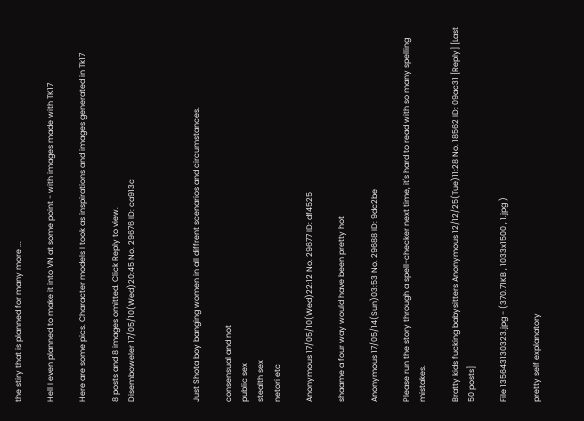the stiry that is planned for many more ...

Hell I even planned to make it into VN at some point - with images made with TK17

Here are some pics. Character models I took as inspirations and images generated in Tk17

8 posts and 8 images omitted. Click Reply to view.
Disemboweler 17/05/10(Wed)20:45 No. 29676 ID: ca913c



Just Shota boy banging women in all diffrent scenarios and circumstances.

consensual and not
public sex
stealth sex
netori etc

Anonymous 17/05/10(Wed)22:12 No. 29677 ID: df4525

shaame a four way would have been pretty hot

Anonymous 17/05/14(Sun)03:53 No. 29688 ID: 9dc2be

Please run the story through a spell-checker next time, it's hard to read with so many spelling mistakes.

Bratty kids fucking babysitters Anonymous 12/12/25(Tue)11:28 No. 18562 ID: 09ac31 [Reply] [Last 50 posts]

File 135643130323.jpg - (370.71KB , 1033x1500 , 1.jpg )

pretty self explanatory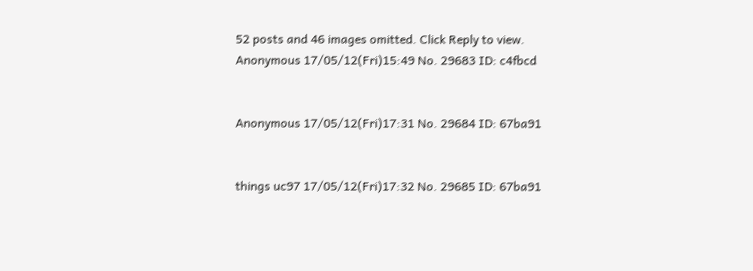52 posts and 46 images omitted. Click Reply to view.
Anonymous 17/05/12(Fri)15:49 No. 29683 ID: c4fbcd


Anonymous 17/05/12(Fri)17:31 No. 29684 ID: 67ba91


things uc97 17/05/12(Fri)17:32 No. 29685 ID: 67ba91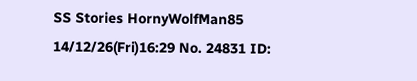SS Stories HornyWolfMan85 14/12/26(Fri)16:29 No. 24831 ID: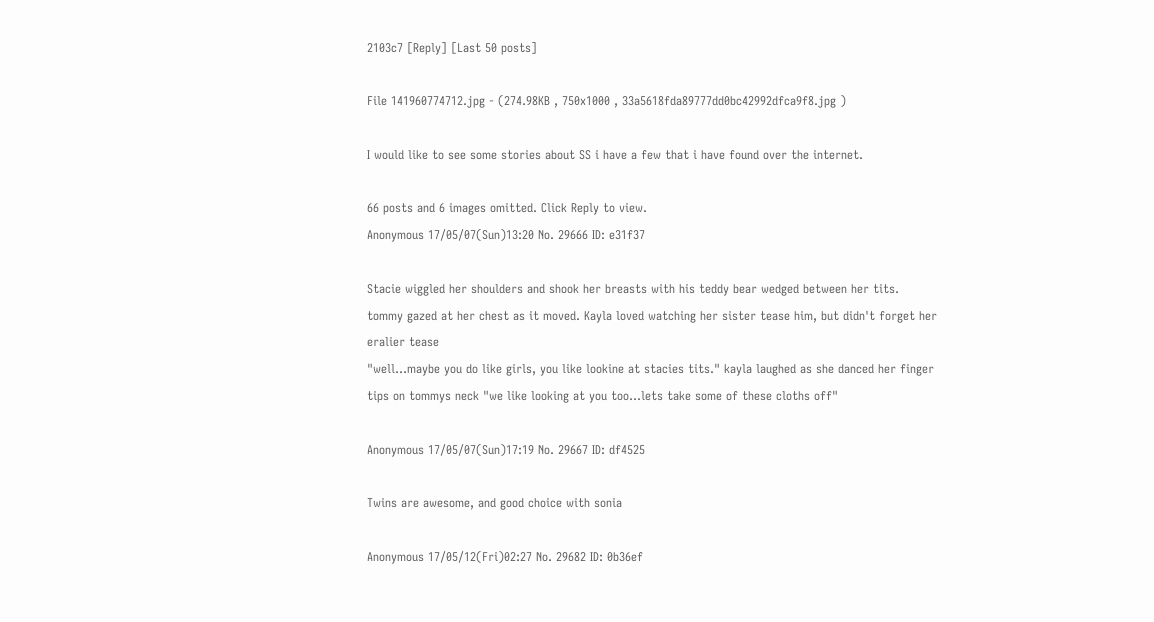2103c7 [Reply] [Last 50 posts]

File 141960774712.jpg - (274.98KB , 750x1000 , 33a5618fda89777dd0bc42992dfca9f8.jpg )

I would like to see some stories about SS i have a few that i have found over the internet.

66 posts and 6 images omitted. Click Reply to view.
Anonymous 17/05/07(Sun)13:20 No. 29666 ID: e31f37

Stacie wiggled her shoulders and shook her breasts with his teddy bear wedged between her tits. tommy gazed at her chest as it moved. Kayla loved watching her sister tease him, but didn't forget her eralier tease
"well...maybe you do like girls, you like lookine at stacies tits." kayla laughed as she danced her finger tips on tommys neck "we like looking at you too...lets take some of these cloths off"

Anonymous 17/05/07(Sun)17:19 No. 29667 ID: df4525

Twins are awesome, and good choice with sonia

Anonymous 17/05/12(Fri)02:27 No. 29682 ID: 0b36ef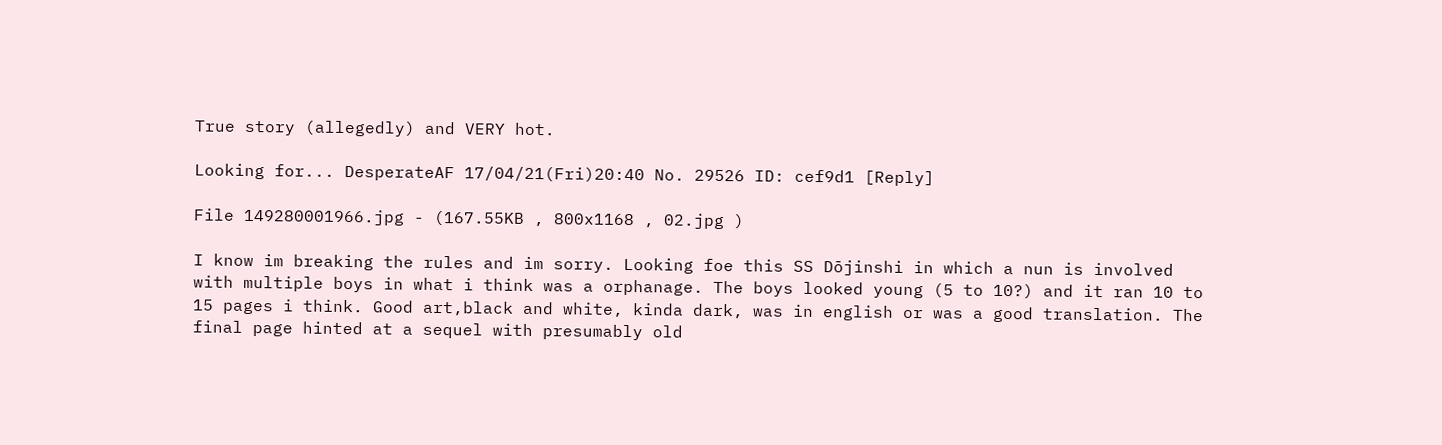True story (allegedly) and VERY hot.

Looking for... DesperateAF 17/04/21(Fri)20:40 No. 29526 ID: cef9d1 [Reply]

File 149280001966.jpg - (167.55KB , 800x1168 , 02.jpg )

I know im breaking the rules and im sorry. Looking foe this SS Dōjinshi in which a nun is involved with multiple boys in what i think was a orphanage. The boys looked young (5 to 10?) and it ran 10 to 15 pages i think. Good art,black and white, kinda dark, was in english or was a good translation. The final page hinted at a sequel with presumably old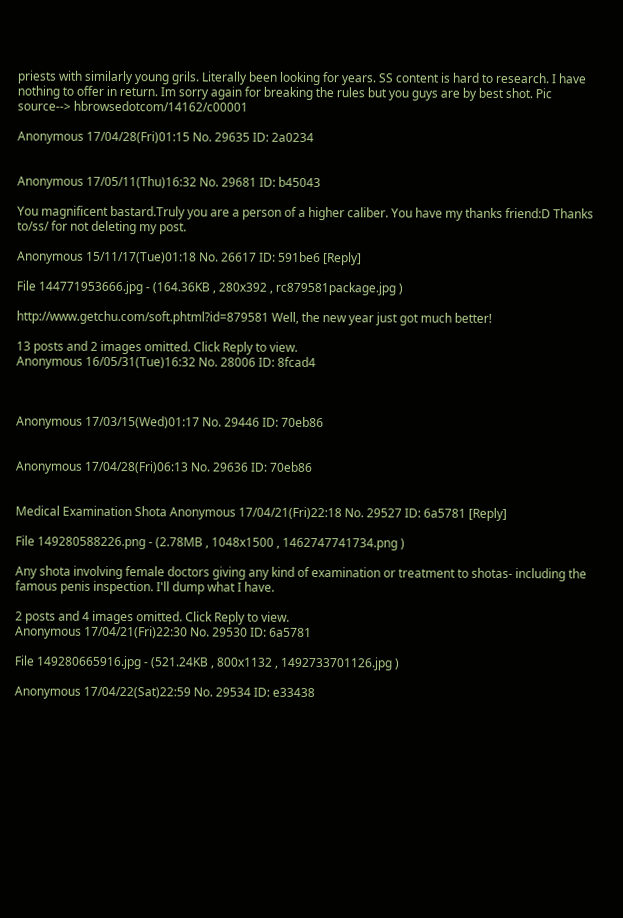priests with similarly young grils. Literally been looking for years. SS content is hard to research. I have nothing to offer in return. Im sorry again for breaking the rules but you guys are by best shot. Pic source--> hbrowsedotcom/14162/c00001

Anonymous 17/04/28(Fri)01:15 No. 29635 ID: 2a0234


Anonymous 17/05/11(Thu)16:32 No. 29681 ID: b45043

You magnificent bastard.Truly you are a person of a higher caliber. You have my thanks friend:D Thanks to/ss/ for not deleting my post.

Anonymous 15/11/17(Tue)01:18 No. 26617 ID: 591be6 [Reply]

File 144771953666.jpg - (164.36KB , 280x392 , rc879581package.jpg )

http://www.getchu.com/soft.phtml?id=879581 Well, the new year just got much better!

13 posts and 2 images omitted. Click Reply to view.
Anonymous 16/05/31(Tue)16:32 No. 28006 ID: 8fcad4



Anonymous 17/03/15(Wed)01:17 No. 29446 ID: 70eb86


Anonymous 17/04/28(Fri)06:13 No. 29636 ID: 70eb86


Medical Examination Shota Anonymous 17/04/21(Fri)22:18 No. 29527 ID: 6a5781 [Reply]

File 149280588226.png - (2.78MB , 1048x1500 , 1462747741734.png )

Any shota involving female doctors giving any kind of examination or treatment to shotas- including the famous penis inspection. I'll dump what I have.

2 posts and 4 images omitted. Click Reply to view.
Anonymous 17/04/21(Fri)22:30 No. 29530 ID: 6a5781

File 149280665916.jpg - (521.24KB , 800x1132 , 1492733701126.jpg )

Anonymous 17/04/22(Sat)22:59 No. 29534 ID: e33438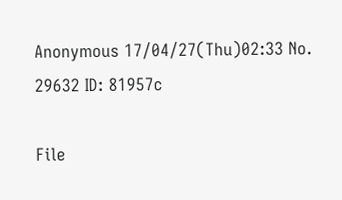Anonymous 17/04/27(Thu)02:33 No. 29632 ID: 81957c

File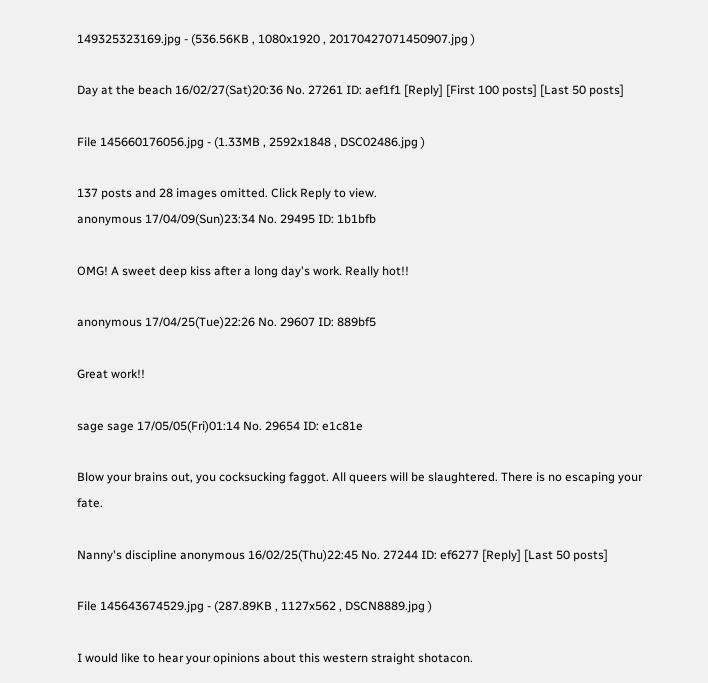149325323169.jpg - (536.56KB , 1080x1920 , 20170427071450907.jpg )

Day at the beach 16/02/27(Sat)20:36 No. 27261 ID: aef1f1 [Reply] [First 100 posts] [Last 50 posts]

File 145660176056.jpg - (1.33MB , 2592x1848 , DSC02486.jpg )

137 posts and 28 images omitted. Click Reply to view.
anonymous 17/04/09(Sun)23:34 No. 29495 ID: 1b1bfb

OMG! A sweet deep kiss after a long day's work. Really hot!!

anonymous 17/04/25(Tue)22:26 No. 29607 ID: 889bf5

Great work!!

sage sage 17/05/05(Fri)01:14 No. 29654 ID: e1c81e

Blow your brains out, you cocksucking faggot. All queers will be slaughtered. There is no escaping your fate.

Nanny's discipline anonymous 16/02/25(Thu)22:45 No. 27244 ID: ef6277 [Reply] [Last 50 posts]

File 145643674529.jpg - (287.89KB , 1127x562 , DSCN8889.jpg )

I would like to hear your opinions about this western straight shotacon.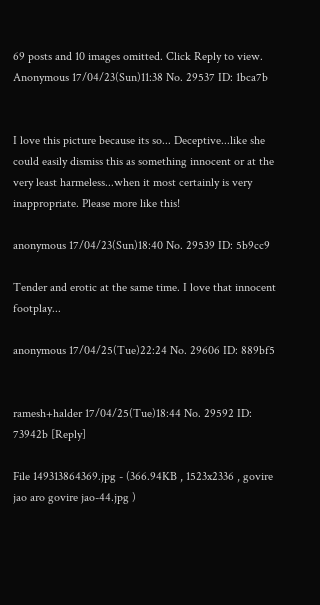69 posts and 10 images omitted. Click Reply to view.
Anonymous 17/04/23(Sun)11:38 No. 29537 ID: 1bca7b


I love this picture because its so... Deceptive...like she could easily dismiss this as something innocent or at the very least harmeless...when it most certainly is very inappropriate. Please more like this!

anonymous 17/04/23(Sun)18:40 No. 29539 ID: 5b9cc9

Tender and erotic at the same time. I love that innocent footplay...

anonymous 17/04/25(Tue)22:24 No. 29606 ID: 889bf5


ramesh+halder 17/04/25(Tue)18:44 No. 29592 ID: 73942b [Reply]

File 149313864369.jpg - (366.94KB , 1523x2336 , govire jao aro govire jao-44.jpg )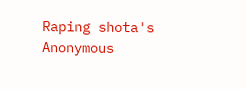Raping shota's Anonymous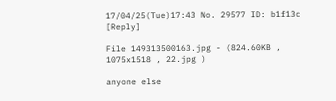17/04/25(Tue)17:43 No. 29577 ID: b1f13c [Reply]

File 149313500163.jpg - (824.60KB , 1075x1518 , 22.jpg )

anyone else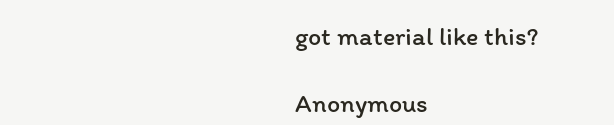got material like this?

Anonymous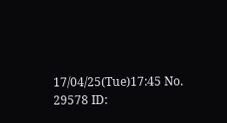17/04/25(Tue)17:45 No. 29578 ID: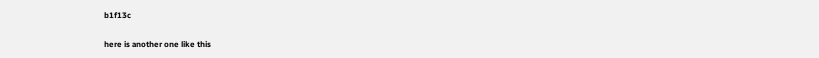b1f13c

here is another one like this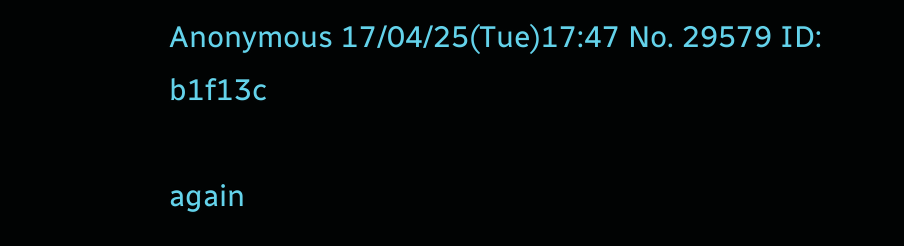Anonymous 17/04/25(Tue)17:47 No. 29579 ID: b1f13c

again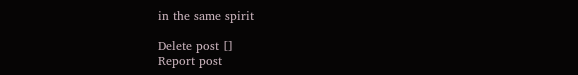in the same spirit

Delete post []
Report post